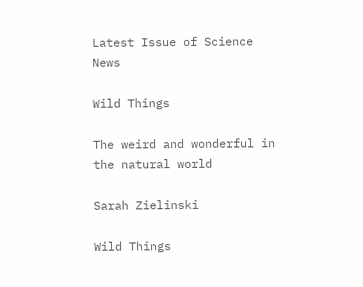Latest Issue of Science News

Wild Things

The weird and wonderful in the natural world

Sarah Zielinski

Wild Things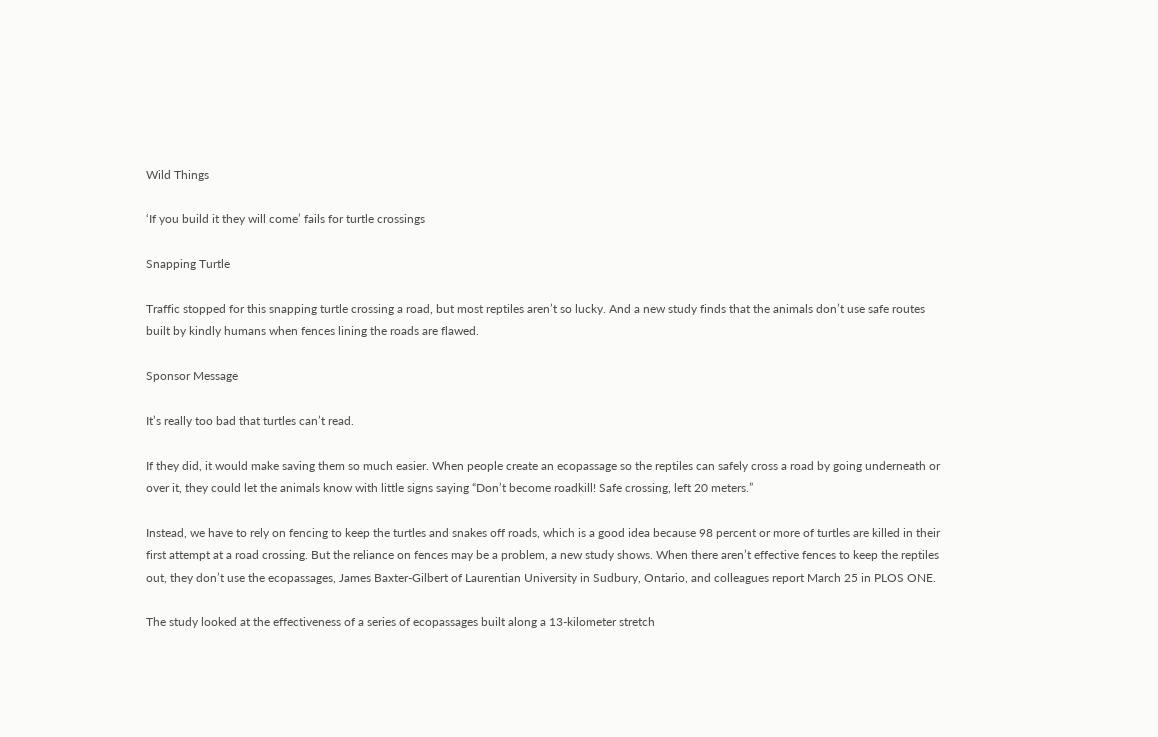Wild Things

‘If you build it they will come’ fails for turtle crossings

Snapping Turtle

Traffic stopped for this snapping turtle crossing a road, but most reptiles aren’t so lucky. And a new study finds that the animals don’t use safe routes built by kindly humans when fences lining the roads are flawed.

Sponsor Message

It’s really too bad that turtles can’t read.

If they did, it would make saving them so much easier. When people create an ecopassage so the reptiles can safely cross a road by going underneath or over it, they could let the animals know with little signs saying “Don’t become roadkill! Safe crossing, left 20 meters.”

Instead, we have to rely on fencing to keep the turtles and snakes off roads, which is a good idea because 98 percent or more of turtles are killed in their first attempt at a road crossing. But the reliance on fences may be a problem, a new study shows. When there aren’t effective fences to keep the reptiles out, they don’t use the ecopassages, James Baxter-Gilbert of Laurentian University in Sudbury, Ontario, and colleagues report March 25 in PLOS ONE.

The study looked at the effectiveness of a series of ecopassages built along a 13-kilometer stretch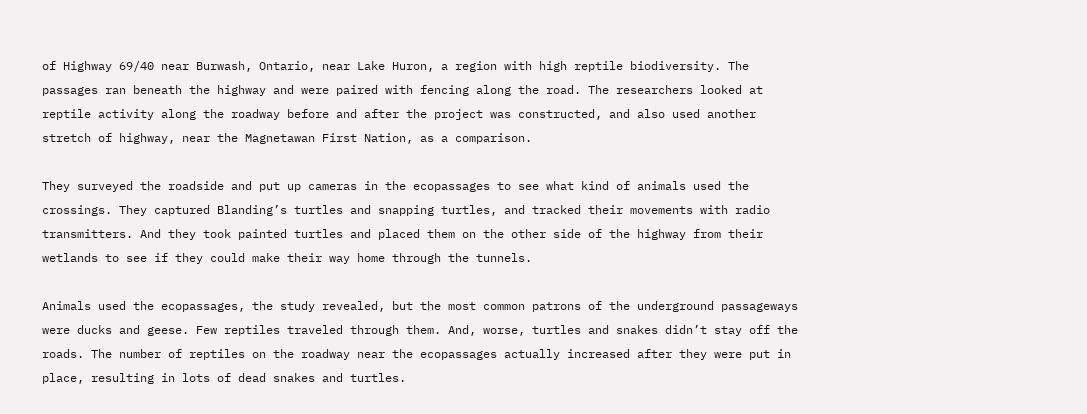of Highway 69/40 near Burwash, Ontario, near Lake Huron, a region with high reptile biodiversity. The passages ran beneath the highway and were paired with fencing along the road. The researchers looked at reptile activity along the roadway before and after the project was constructed, and also used another stretch of highway, near the Magnetawan First Nation, as a comparison.

They surveyed the roadside and put up cameras in the ecopassages to see what kind of animals used the crossings. They captured Blanding’s turtles and snapping turtles, and tracked their movements with radio transmitters. And they took painted turtles and placed them on the other side of the highway from their wetlands to see if they could make their way home through the tunnels.

Animals used the ecopassages, the study revealed, but the most common patrons of the underground passageways were ducks and geese. Few reptiles traveled through them. And, worse, turtles and snakes didn’t stay off the roads. The number of reptiles on the roadway near the ecopassages actually increased after they were put in place, resulting in lots of dead snakes and turtles.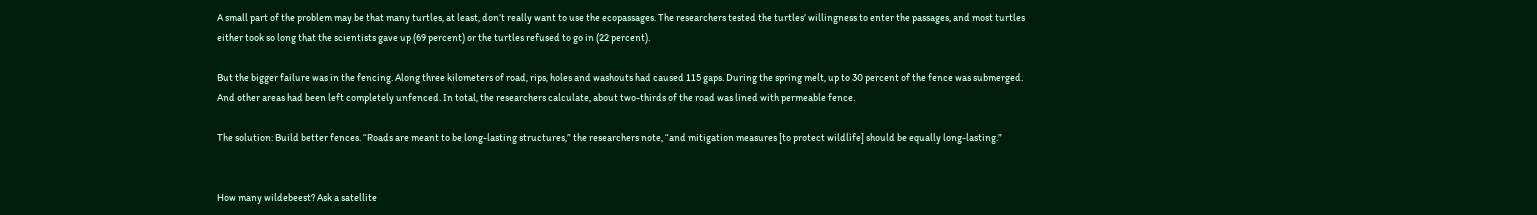A small part of the problem may be that many turtles, at least, don’t really want to use the ecopassages. The researchers tested the turtles’ willingness to enter the passages, and most turtles either took so long that the scientists gave up (69 percent) or the turtles refused to go in (22 percent).

But the bigger failure was in the fencing. Along three kilometers of road, rips, holes and washouts had caused 115 gaps. During the spring melt, up to 30 percent of the fence was submerged. And other areas had been left completely unfenced. In total, the researchers calculate, about two-thirds of the road was lined with permeable fence.

The solution: Build better fences. “Roads are meant to be long-lasting structures,” the researchers note, “and mitigation measures [to protect wildlife] should be equally long-lasting.”


How many wildebeest? Ask a satellite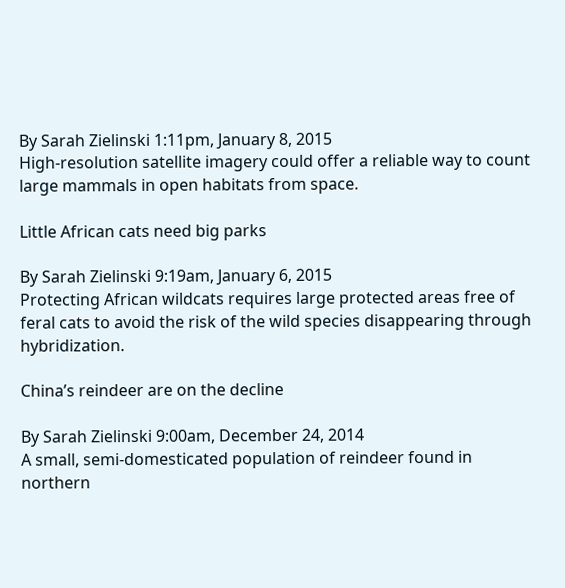By Sarah Zielinski 1:11pm, January 8, 2015
High-resolution satellite imagery could offer a reliable way to count large mammals in open habitats from space.

Little African cats need big parks

By Sarah Zielinski 9:19am, January 6, 2015
Protecting African wildcats requires large protected areas free of feral cats to avoid the risk of the wild species disappearing through hybridization.

China’s reindeer are on the decline

By Sarah Zielinski 9:00am, December 24, 2014
A small, semi-domesticated population of reindeer found in northern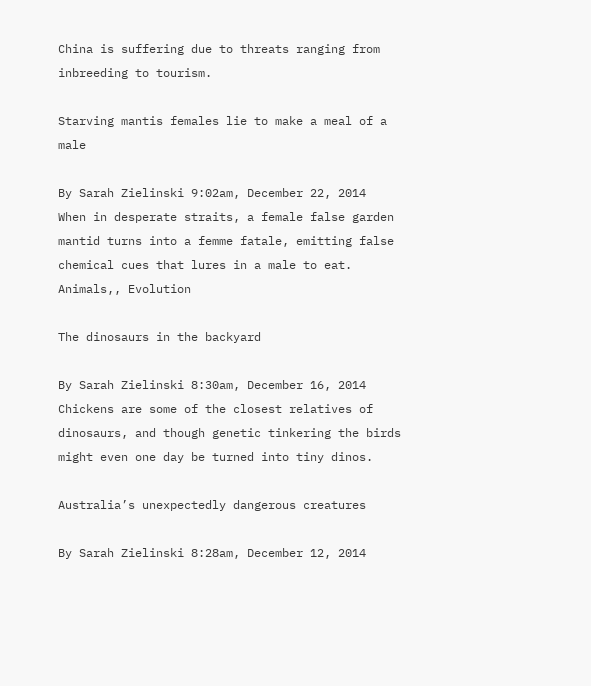China is suffering due to threats ranging from inbreeding to tourism.

Starving mantis females lie to make a meal of a male

By Sarah Zielinski 9:02am, December 22, 2014
When in desperate straits, a female false garden mantid turns into a femme fatale, emitting false chemical cues that lures in a male to eat.
Animals,, Evolution

The dinosaurs in the backyard

By Sarah Zielinski 8:30am, December 16, 2014
Chickens are some of the closest relatives of dinosaurs, and though genetic tinkering the birds might even one day be turned into tiny dinos.

Australia’s unexpectedly dangerous creatures

By Sarah Zielinski 8:28am, December 12, 2014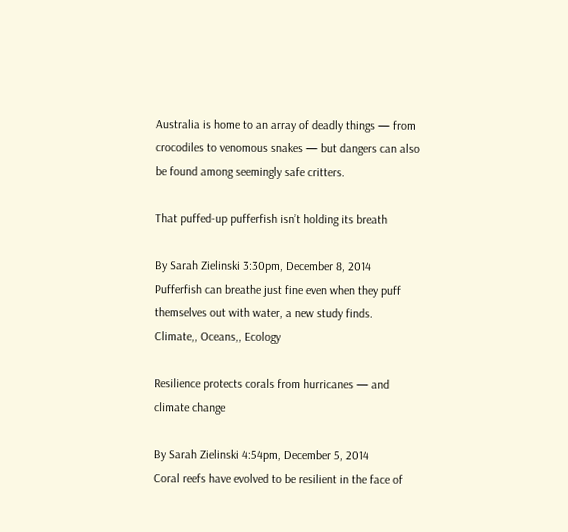Australia is home to an array of deadly things — from crocodiles to venomous snakes — but dangers can also be found among seemingly safe critters.

That puffed-up pufferfish isn’t holding its breath

By Sarah Zielinski 3:30pm, December 8, 2014
Pufferfish can breathe just fine even when they puff themselves out with water, a new study finds.
Climate,, Oceans,, Ecology

Resilience protects corals from hurricanes — and climate change

By Sarah Zielinski 4:54pm, December 5, 2014
Coral reefs have evolved to be resilient in the face of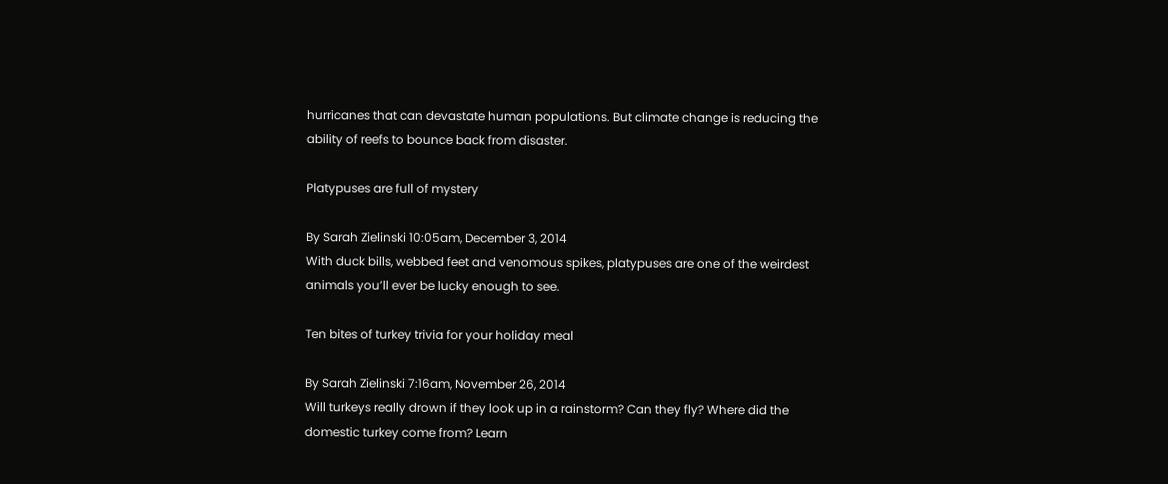hurricanes that can devastate human populations. But climate change is reducing the ability of reefs to bounce back from disaster.

Platypuses are full of mystery

By Sarah Zielinski 10:05am, December 3, 2014
With duck bills, webbed feet and venomous spikes, platypuses are one of the weirdest animals you’ll ever be lucky enough to see.

Ten bites of turkey trivia for your holiday meal

By Sarah Zielinski 7:16am, November 26, 2014
Will turkeys really drown if they look up in a rainstorm? Can they fly? Where did the domestic turkey come from? Learn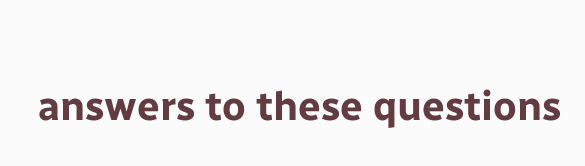answers to these questions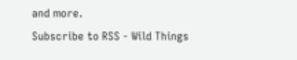and more.
Subscribe to RSS - Wild Things